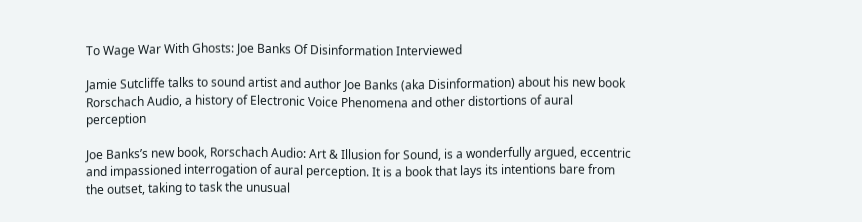To Wage War With Ghosts: Joe Banks Of Disinformation Interviewed

Jamie Sutcliffe talks to sound artist and author Joe Banks (aka Disinformation) about his new book Rorschach Audio, a history of Electronic Voice Phenomena and other distortions of aural perception

Joe Banks’s new book, Rorschach Audio: Art & Illusion for Sound, is a wonderfully argued, eccentric and impassioned interrogation of aural perception. It is a book that lays its intentions bare from the outset, taking to task the unusual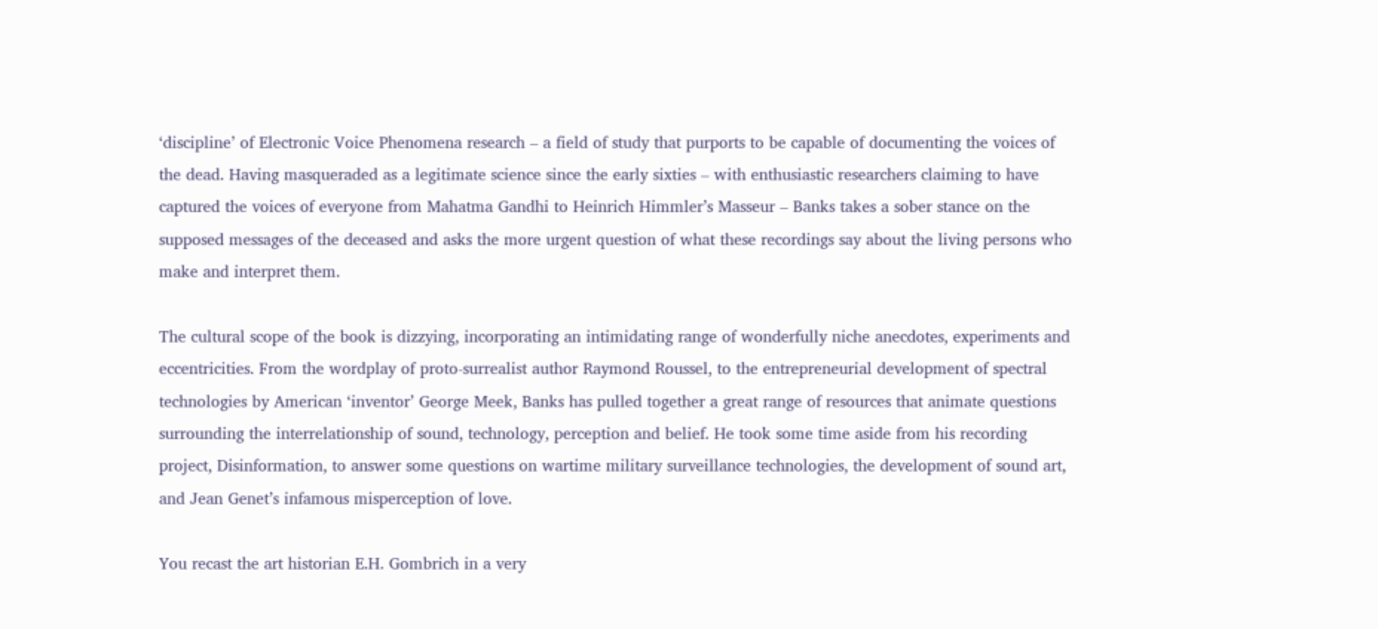‘discipline’ of Electronic Voice Phenomena research – a field of study that purports to be capable of documenting the voices of the dead. Having masqueraded as a legitimate science since the early sixties – with enthusiastic researchers claiming to have captured the voices of everyone from Mahatma Gandhi to Heinrich Himmler’s Masseur – Banks takes a sober stance on the supposed messages of the deceased and asks the more urgent question of what these recordings say about the living persons who make and interpret them.

The cultural scope of the book is dizzying, incorporating an intimidating range of wonderfully niche anecdotes, experiments and eccentricities. From the wordplay of proto-surrealist author Raymond Roussel, to the entrepreneurial development of spectral technologies by American ‘inventor’ George Meek, Banks has pulled together a great range of resources that animate questions surrounding the interrelationship of sound, technology, perception and belief. He took some time aside from his recording project, Disinformation, to answer some questions on wartime military surveillance technologies, the development of sound art, and Jean Genet’s infamous misperception of love.

You recast the art historian E.H. Gombrich in a very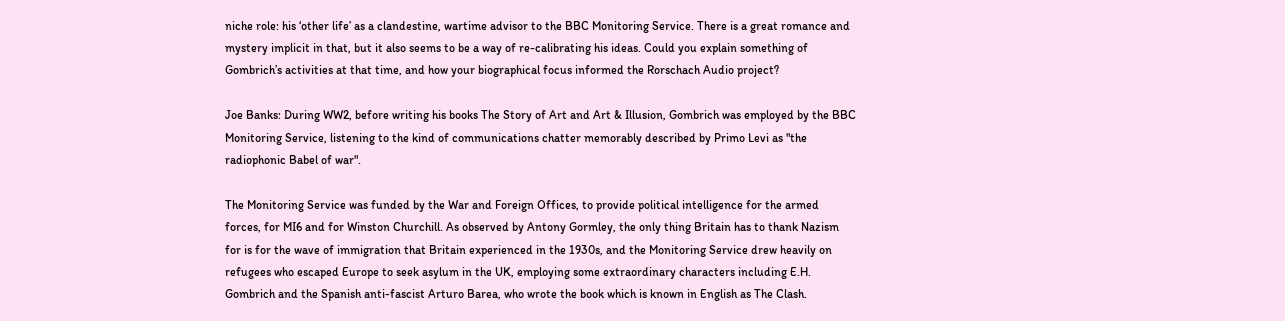niche role: his ‘other life’ as a clandestine, wartime advisor to the BBC Monitoring Service. There is a great romance and mystery implicit in that, but it also seems to be a way of re-calibrating his ideas. Could you explain something of Gombrich’s activities at that time, and how your biographical focus informed the Rorschach Audio project?

Joe Banks: During WW2, before writing his books The Story of Art and Art & Illusion, Gombrich was employed by the BBC Monitoring Service, listening to the kind of communications chatter memorably described by Primo Levi as "the radiophonic Babel of war".

The Monitoring Service was funded by the War and Foreign Offices, to provide political intelligence for the armed forces, for MI6 and for Winston Churchill. As observed by Antony Gormley, the only thing Britain has to thank Nazism for is for the wave of immigration that Britain experienced in the 1930s, and the Monitoring Service drew heavily on refugees who escaped Europe to seek asylum in the UK, employing some extraordinary characters including E.H. Gombrich and the Spanish anti-fascist Arturo Barea, who wrote the book which is known in English as The Clash.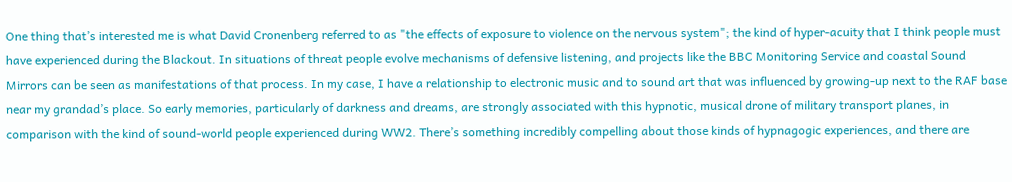One thing that’s interested me is what David Cronenberg referred to as "the effects of exposure to violence on the nervous system"; the kind of hyper-acuity that I think people must have experienced during the Blackout. In situations of threat people evolve mechanisms of defensive listening, and projects like the BBC Monitoring Service and coastal Sound Mirrors can be seen as manifestations of that process. In my case, I have a relationship to electronic music and to sound art that was influenced by growing-up next to the RAF base near my grandad’s place. So early memories, particularly of darkness and dreams, are strongly associated with this hypnotic, musical drone of military transport planes, in comparison with the kind of sound-world people experienced during WW2. There’s something incredibly compelling about those kinds of hypnagogic experiences, and there are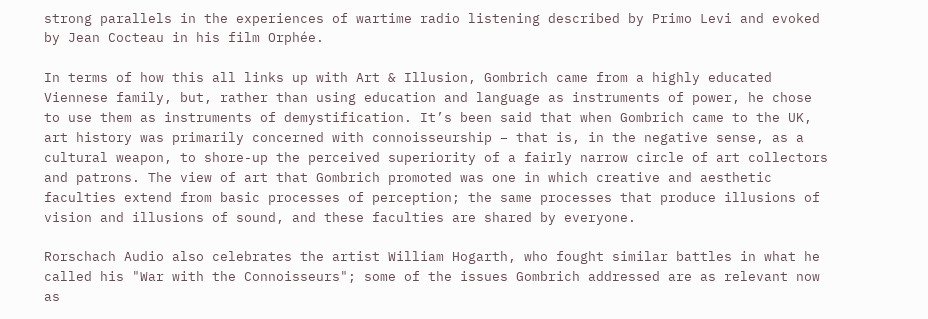strong parallels in the experiences of wartime radio listening described by Primo Levi and evoked by Jean Cocteau in his film Orphée.

In terms of how this all links up with Art & Illusion, Gombrich came from a highly educated Viennese family, but, rather than using education and language as instruments of power, he chose to use them as instruments of demystification. It’s been said that when Gombrich came to the UK, art history was primarily concerned with connoisseurship – that is, in the negative sense, as a cultural weapon, to shore-up the perceived superiority of a fairly narrow circle of art collectors and patrons. The view of art that Gombrich promoted was one in which creative and aesthetic faculties extend from basic processes of perception; the same processes that produce illusions of vision and illusions of sound, and these faculties are shared by everyone.

Rorschach Audio also celebrates the artist William Hogarth, who fought similar battles in what he called his "War with the Connoisseurs"; some of the issues Gombrich addressed are as relevant now as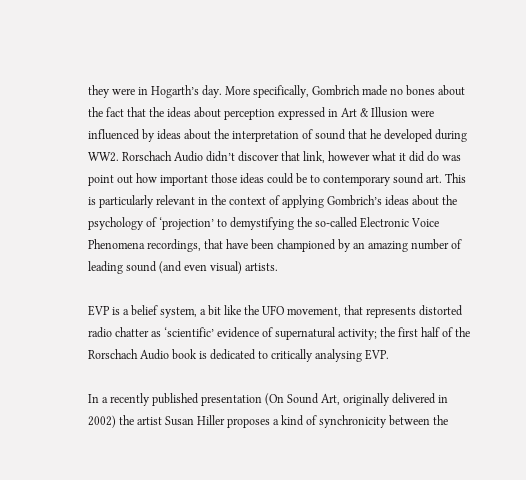they were in Hogarth’s day. More specifically, Gombrich made no bones about the fact that the ideas about perception expressed in Art & Illusion were influenced by ideas about the interpretation of sound that he developed during WW2. Rorschach Audio didn’t discover that link, however what it did do was point out how important those ideas could be to contemporary sound art. This is particularly relevant in the context of applying Gombrich’s ideas about the psychology of ‘projection’ to demystifying the so-called Electronic Voice Phenomena recordings, that have been championed by an amazing number of leading sound (and even visual) artists.

EVP is a belief system, a bit like the UFO movement, that represents distorted radio chatter as ‘scientific’ evidence of supernatural activity; the first half of the Rorschach Audio book is dedicated to critically analysing EVP.

In a recently published presentation (On Sound Art, originally delivered in 2002) the artist Susan Hiller proposes a kind of synchronicity between the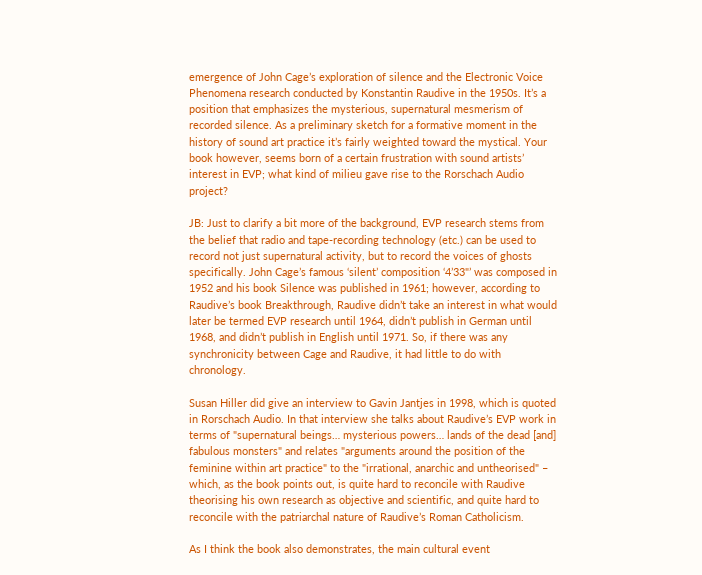emergence of John Cage’s exploration of silence and the Electronic Voice Phenomena research conducted by Konstantin Raudive in the 1950s. It’s a position that emphasizes the mysterious, supernatural mesmerism of recorded silence. As a preliminary sketch for a formative moment in the history of sound art practice it’s fairly weighted toward the mystical. Your book however, seems born of a certain frustration with sound artists’ interest in EVP; what kind of milieu gave rise to the Rorschach Audio project?

JB: Just to clarify a bit more of the background, EVP research stems from the belief that radio and tape-recording technology (etc.) can be used to record not just supernatural activity, but to record the voices of ghosts specifically. John Cage’s famous ‘silent’ composition ‘4’33"’ was composed in 1952 and his book Silence was published in 1961; however, according to Raudive’s book Breakthrough, Raudive didn’t take an interest in what would later be termed EVP research until 1964, didn’t publish in German until 1968, and didn’t publish in English until 1971. So, if there was any synchronicity between Cage and Raudive, it had little to do with chronology.

Susan Hiller did give an interview to Gavin Jantjes in 1998, which is quoted in Rorschach Audio. In that interview she talks about Raudive’s EVP work in terms of "supernatural beings… mysterious powers… lands of the dead [and] fabulous monsters" and relates "arguments around the position of the feminine within art practice" to the "irrational, anarchic and untheorised" – which, as the book points out, is quite hard to reconcile with Raudive theorising his own research as objective and scientific, and quite hard to reconcile with the patriarchal nature of Raudive’s Roman Catholicism.

As I think the book also demonstrates, the main cultural event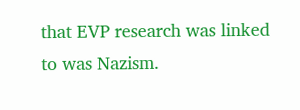that EVP research was linked to was Nazism.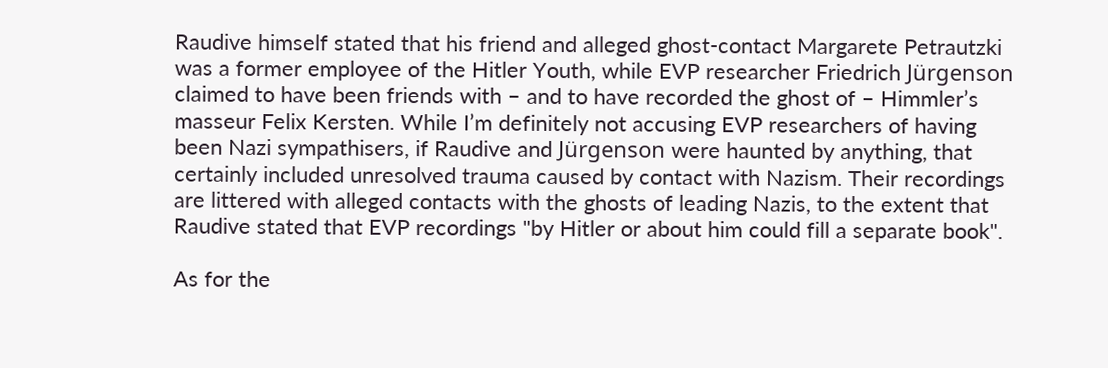Raudive himself stated that his friend and alleged ghost-contact Margarete Petrautzki was a former employee of the Hitler Youth, while EVP researcher Friedrich Jürgenson claimed to have been friends with – and to have recorded the ghost of – Himmler’s masseur Felix Kersten. While I’m definitely not accusing EVP researchers of having been Nazi sympathisers, if Raudive and Jürgenson were haunted by anything, that certainly included unresolved trauma caused by contact with Nazism. Their recordings are littered with alleged contacts with the ghosts of leading Nazis, to the extent that Raudive stated that EVP recordings "by Hitler or about him could fill a separate book".

As for the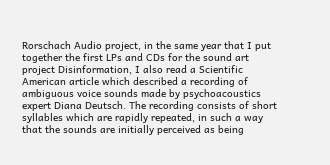Rorschach Audio project, in the same year that I put together the first LPs and CDs for the sound art project Disinformation, I also read a Scientific American article which described a recording of ambiguous voice sounds made by psychoacoustics expert Diana Deutsch. The recording consists of short syllables which are rapidly repeated, in such a way that the sounds are initially perceived as being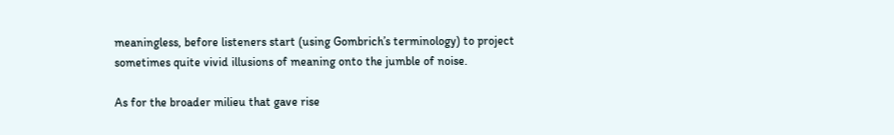meaningless, before listeners start (using Gombrich’s terminology) to project sometimes quite vivid illusions of meaning onto the jumble of noise.

As for the broader milieu that gave rise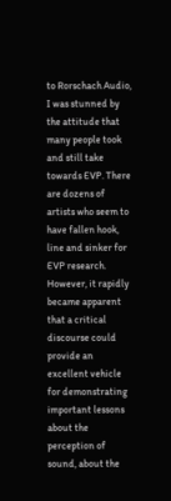to Rorschach Audio, I was stunned by the attitude that many people took and still take towards EVP. There are dozens of artists who seem to have fallen hook, line and sinker for EVP research. However, it rapidly became apparent that a critical discourse could provide an excellent vehicle for demonstrating important lessons about the perception of sound, about the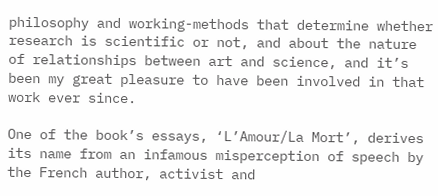philosophy and working-methods that determine whether research is scientific or not, and about the nature of relationships between art and science, and it’s been my great pleasure to have been involved in that work ever since.

One of the book’s essays, ‘L’Amour/La Mort’, derives its name from an infamous misperception of speech by the French author, activist and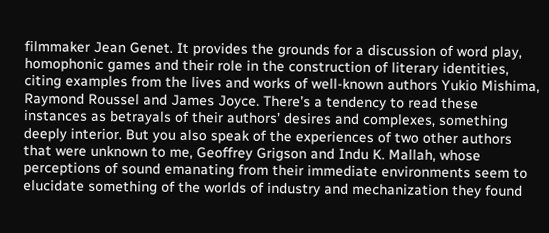filmmaker Jean Genet. It provides the grounds for a discussion of word play, homophonic games and their role in the construction of literary identities, citing examples from the lives and works of well-known authors Yukio Mishima, Raymond Roussel and James Joyce. There’s a tendency to read these instances as betrayals of their authors’ desires and complexes, something deeply interior. But you also speak of the experiences of two other authors that were unknown to me, Geoffrey Grigson and Indu K. Mallah, whose perceptions of sound emanating from their immediate environments seem to elucidate something of the worlds of industry and mechanization they found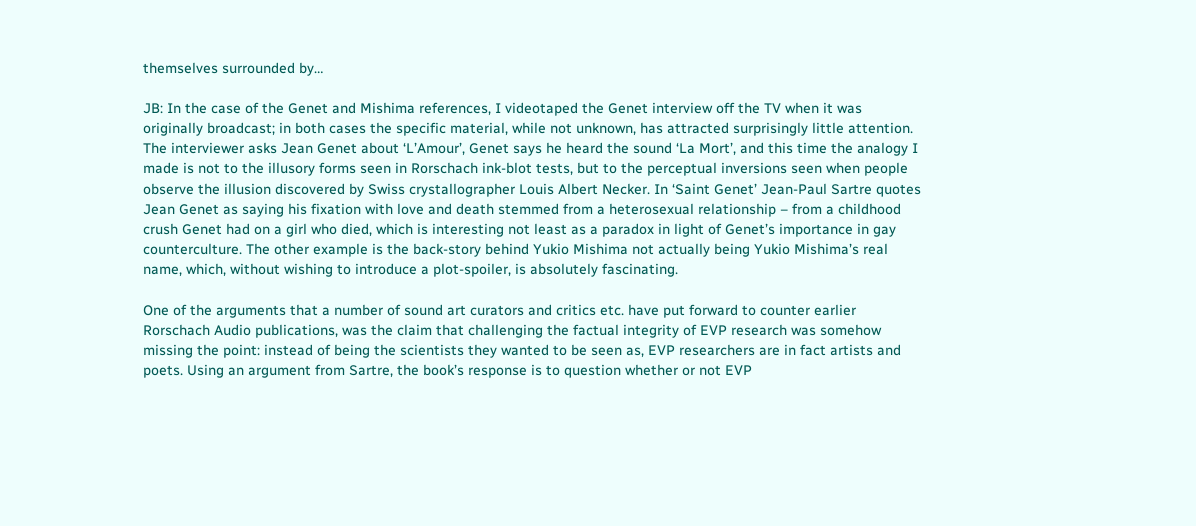themselves surrounded by…

JB: In the case of the Genet and Mishima references, I videotaped the Genet interview off the TV when it was originally broadcast; in both cases the specific material, while not unknown, has attracted surprisingly little attention. The interviewer asks Jean Genet about ‘L’Amour’, Genet says he heard the sound ‘La Mort’, and this time the analogy I made is not to the illusory forms seen in Rorschach ink-blot tests, but to the perceptual inversions seen when people observe the illusion discovered by Swiss crystallographer Louis Albert Necker. In ‘Saint Genet’ Jean-Paul Sartre quotes Jean Genet as saying his fixation with love and death stemmed from a heterosexual relationship – from a childhood crush Genet had on a girl who died, which is interesting not least as a paradox in light of Genet’s importance in gay counterculture. The other example is the back-story behind Yukio Mishima not actually being Yukio Mishima’s real name, which, without wishing to introduce a plot-spoiler, is absolutely fascinating.

One of the arguments that a number of sound art curators and critics etc. have put forward to counter earlier Rorschach Audio publications, was the claim that challenging the factual integrity of EVP research was somehow missing the point: instead of being the scientists they wanted to be seen as, EVP researchers are in fact artists and poets. Using an argument from Sartre, the book’s response is to question whether or not EVP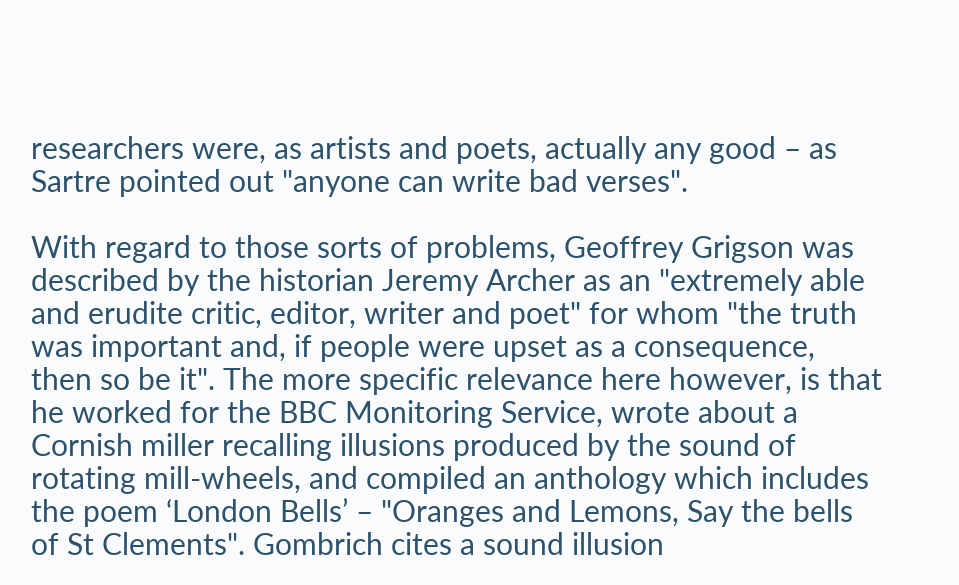researchers were, as artists and poets, actually any good – as Sartre pointed out "anyone can write bad verses".

With regard to those sorts of problems, Geoffrey Grigson was described by the historian Jeremy Archer as an "extremely able and erudite critic, editor, writer and poet" for whom "the truth was important and, if people were upset as a consequence, then so be it". The more specific relevance here however, is that he worked for the BBC Monitoring Service, wrote about a Cornish miller recalling illusions produced by the sound of rotating mill-wheels, and compiled an anthology which includes the poem ‘London Bells’ – "Oranges and Lemons, Say the bells of St Clements". Gombrich cites a sound illusion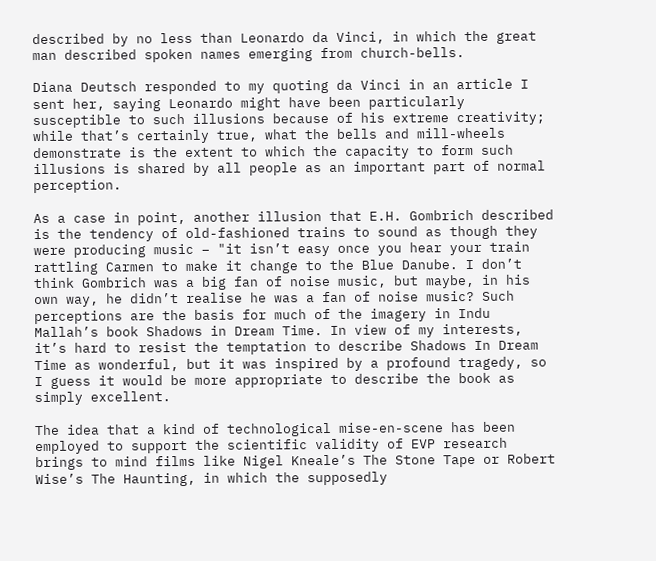described by no less than Leonardo da Vinci, in which the great man described spoken names emerging from church-bells.

Diana Deutsch responded to my quoting da Vinci in an article I sent her, saying Leonardo might have been particularly susceptible to such illusions because of his extreme creativity; while that’s certainly true, what the bells and mill-wheels demonstrate is the extent to which the capacity to form such illusions is shared by all people as an important part of normal perception.

As a case in point, another illusion that E.H. Gombrich described is the tendency of old-fashioned trains to sound as though they were producing music – "it isn’t easy once you hear your train rattling Carmen to make it change to the Blue Danube. I don’t think Gombrich was a big fan of noise music, but maybe, in his own way, he didn’t realise he was a fan of noise music? Such perceptions are the basis for much of the imagery in Indu Mallah’s book Shadows in Dream Time. In view of my interests, it’s hard to resist the temptation to describe Shadows In Dream Time as wonderful, but it was inspired by a profound tragedy, so I guess it would be more appropriate to describe the book as simply excellent.

The idea that a kind of technological mise-en-scene has been employed to support the scientific validity of EVP research brings to mind films like Nigel Kneale’s The Stone Tape or Robert Wise’s The Haunting, in which the supposedly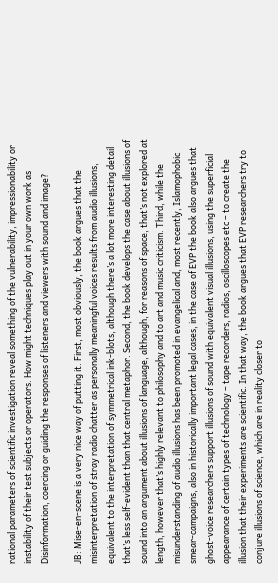rational parameters of scientific investigation reveal something of the vulnerability, impressionability or instability of their test subjects or operators. How might techniques play out in your own work as Disinformation, coercing or guiding the responses of listeners and viewers with sound and image?

JB: Mise-en-scene is a very nice way of putting it. First, most obviously, the book argues that the misinterpretation of stray radio chatter as personally meaningful voices results from audio illusions, equivalent to the interpretation of symmetrical ink-blots, although there’s a lot more interesting detail that’s less self-evident than that central metaphor. Second, the book develops the case about illusions of sound into an argument about illusions of language, although, for reasons of space, that’s not explored at length, however that’s highly relevant to philosophy and to art and music criticism. Third, while the misunderstanding of audio illusions has been promoted in evangelical and, most recently, Islamophobic smear-campaigns, also in historically important legal cases, in the case of EVP the book also argues that ghost-voice researchers support illusions of sound with equivalent visual illusions, using the superficial appearance of certain types of technology – tape recorders, radios, oscilloscopes etc – to create the illusion that their experiments are scientific. In that way, the book argues that EVP researchers try to conjure illusions of science, which are in reality closer to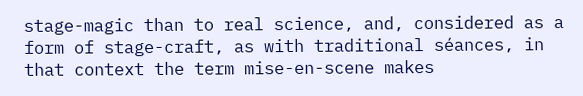stage-magic than to real science, and, considered as a form of stage-craft, as with traditional séances, in that context the term mise-en-scene makes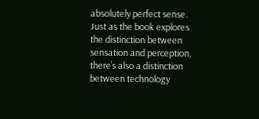absolutely perfect sense. Just as the book explores the distinction between sensation and perception, there’s also a distinction between technology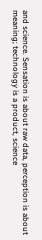and science. Sensation is about raw data, perception is about meaning; technology is a product, science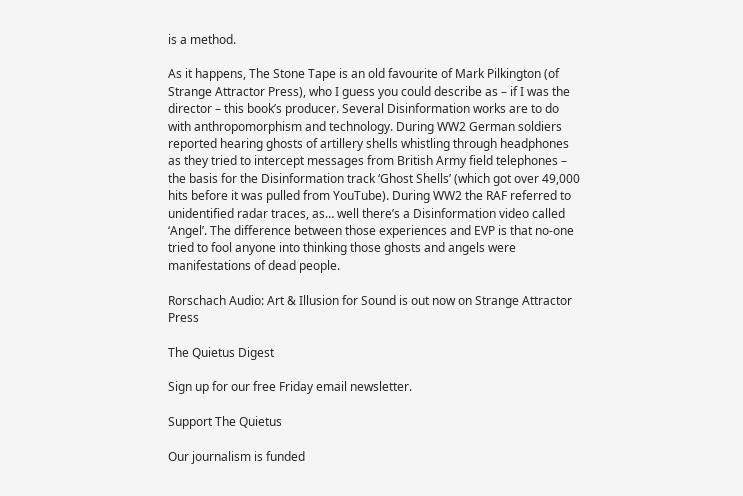is a method.

As it happens, The Stone Tape is an old favourite of Mark Pilkington (of Strange Attractor Press), who I guess you could describe as – if I was the director – this book’s producer. Several Disinformation works are to do with anthropomorphism and technology. During WW2 German soldiers reported hearing ghosts of artillery shells whistling through headphones as they tried to intercept messages from British Army field telephones – the basis for the Disinformation track ‘Ghost Shells’ (which got over 49,000 hits before it was pulled from YouTube). During WW2 the RAF referred to unidentified radar traces, as… well there’s a Disinformation video called ‘Angel’. The difference between those experiences and EVP is that no-one tried to fool anyone into thinking those ghosts and angels were manifestations of dead people.

Rorschach Audio: Art & Illusion for Sound is out now on Strange Attractor Press

The Quietus Digest

Sign up for our free Friday email newsletter.

Support The Quietus

Our journalism is funded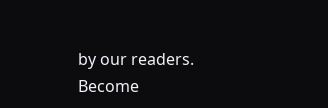by our readers. Become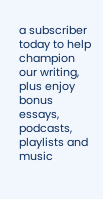a subscriber today to help champion our writing, plus enjoy bonus essays, podcasts, playlists and music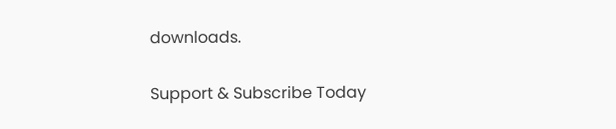downloads.

Support & Subscribe Today